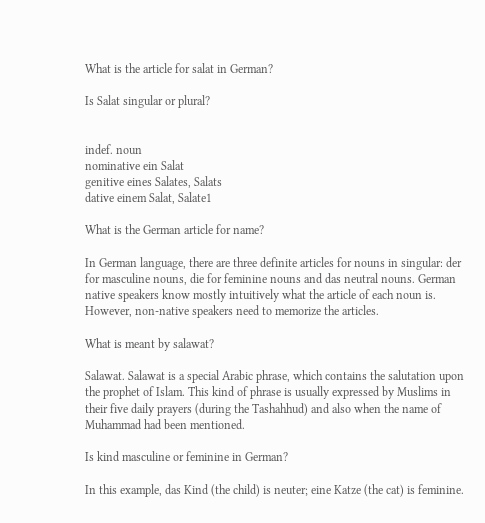What is the article for salat in German?

Is Salat singular or plural?


indef. noun
nominative ein Salat
genitive eines Salates, Salats
dative einem Salat, Salate1

What is the German article for name?

In German language, there are three definite articles for nouns in singular: der for masculine nouns, die for feminine nouns and das neutral nouns. German native speakers know mostly intuitively what the article of each noun is. However, non-native speakers need to memorize the articles.

What is meant by salawat?

Salawat. Salawat is a special Arabic phrase, which contains the salutation upon the prophet of Islam. This kind of phrase is usually expressed by Muslims in their five daily prayers (during the Tashahhud) and also when the name of Muhammad had been mentioned.

Is kind masculine or feminine in German?

In this example, das Kind (the child) is neuter; eine Katze (the cat) is feminine.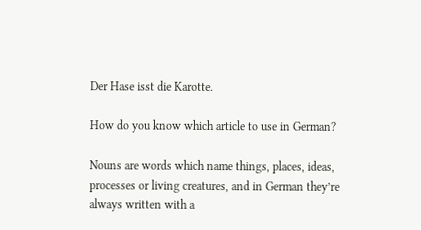Der Hase isst die Karotte.

How do you know which article to use in German?

Nouns are words which name things, places, ideas, processes or living creatures, and in German they’re always written with a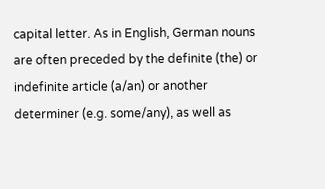capital letter. As in English, German nouns are often preceded by the definite (the) or indefinite article (a/an) or another determiner (e.g. some/any), as well as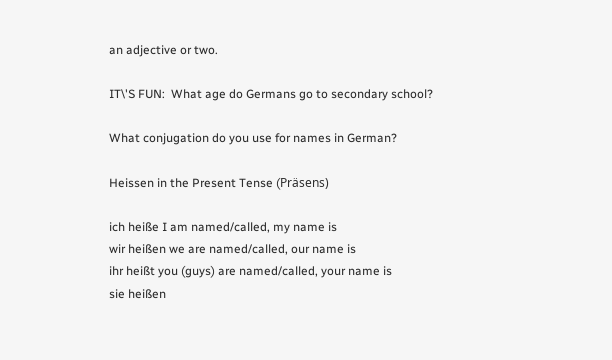an adjective or two.

IT\'S FUN:  What age do Germans go to secondary school?

What conjugation do you use for names in German?

Heissen in the Present Tense (Präsens)

ich heiße I am named/called, my name is
wir heißen we are named/called, our name is
ihr heißt you (guys) are named/called, your name is
sie heißen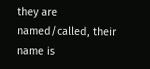they are named/called, their name is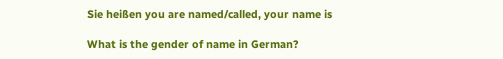Sie heißen you are named/called, your name is

What is the gender of name in German?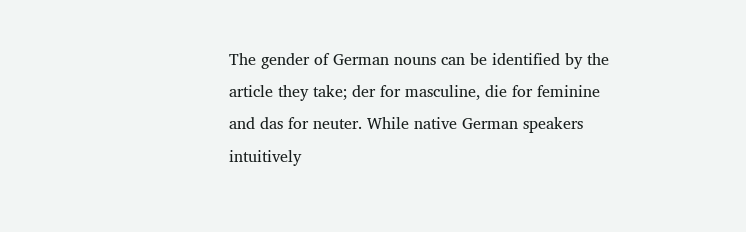The gender of German nouns can be identified by the article they take; der for masculine, die for feminine and das for neuter. While native German speakers intuitively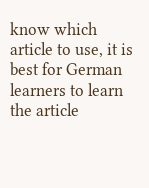know which article to use, it is best for German learners to learn the article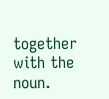together with the noun.